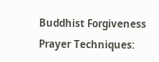Buddhist Forgiveness Prayer Techniques: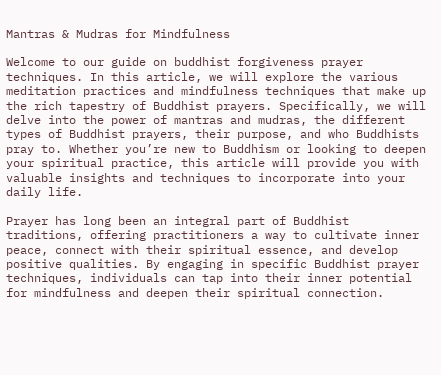Mantras & Mudras for Mindfulness

Welcome to our guide on buddhist forgiveness prayer techniques. In this article, we will explore the various meditation practices and mindfulness techniques that make up the rich tapestry of Buddhist prayers. Specifically, we will delve into the power of mantras and mudras, the different types of Buddhist prayers, their purpose, and who Buddhists pray to. Whether you’re new to Buddhism or looking to deepen your spiritual practice, this article will provide you with valuable insights and techniques to incorporate into your daily life.

Prayer has long been an integral part of Buddhist traditions, offering practitioners a way to cultivate inner peace, connect with their spiritual essence, and develop positive qualities. By engaging in specific Buddhist prayer techniques, individuals can tap into their inner potential for mindfulness and deepen their spiritual connection.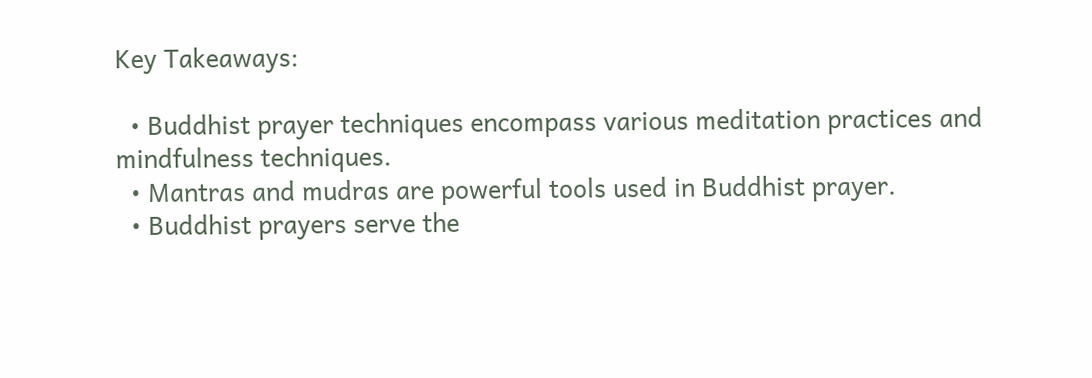Key Takeaways:

  • Buddhist prayer techniques encompass various meditation practices and mindfulness techniques.
  • Mantras and mudras are powerful tools used in Buddhist prayer.
  • Buddhist prayers serve the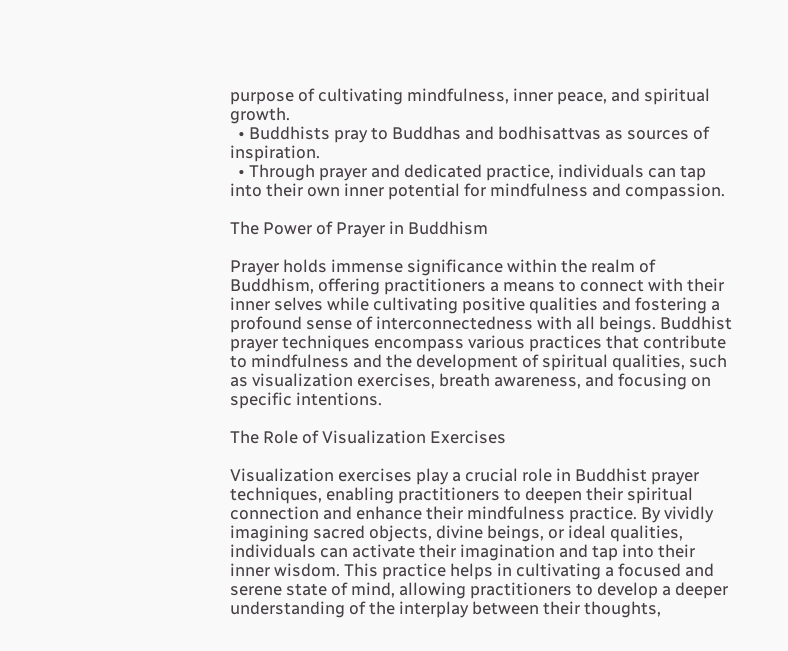purpose of cultivating mindfulness, inner peace, and spiritual growth.
  • Buddhists pray to Buddhas and bodhisattvas as sources of inspiration.
  • Through prayer and dedicated practice, individuals can tap into their own inner potential for mindfulness and compassion.

The Power of Prayer in Buddhism

Prayer holds immense significance within the realm of Buddhism, offering practitioners a means to connect with their inner selves while cultivating positive qualities and fostering a profound sense of interconnectedness with all beings. Buddhist prayer techniques encompass various practices that contribute to mindfulness and the development of spiritual qualities, such as visualization exercises, breath awareness, and focusing on specific intentions.

The Role of Visualization Exercises

Visualization exercises play a crucial role in Buddhist prayer techniques, enabling practitioners to deepen their spiritual connection and enhance their mindfulness practice. By vividly imagining sacred objects, divine beings, or ideal qualities, individuals can activate their imagination and tap into their inner wisdom. This practice helps in cultivating a focused and serene state of mind, allowing practitioners to develop a deeper understanding of the interplay between their thoughts,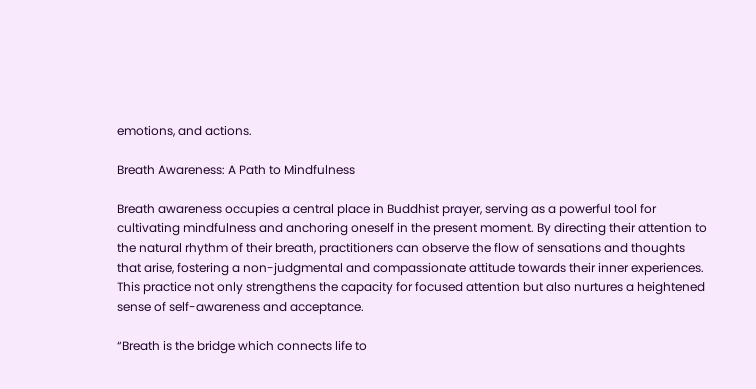emotions, and actions.

Breath Awareness: A Path to Mindfulness

Breath awareness occupies a central place in Buddhist prayer, serving as a powerful tool for cultivating mindfulness and anchoring oneself in the present moment. By directing their attention to the natural rhythm of their breath, practitioners can observe the flow of sensations and thoughts that arise, fostering a non-judgmental and compassionate attitude towards their inner experiences. This practice not only strengthens the capacity for focused attention but also nurtures a heightened sense of self-awareness and acceptance.

“Breath is the bridge which connects life to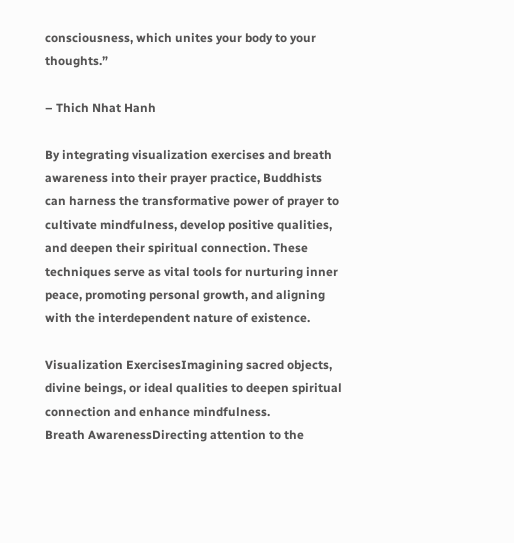consciousness, which unites your body to your thoughts.”

– Thich Nhat Hanh

By integrating visualization exercises and breath awareness into their prayer practice, Buddhists can harness the transformative power of prayer to cultivate mindfulness, develop positive qualities, and deepen their spiritual connection. These techniques serve as vital tools for nurturing inner peace, promoting personal growth, and aligning with the interdependent nature of existence.

Visualization ExercisesImagining sacred objects, divine beings, or ideal qualities to deepen spiritual connection and enhance mindfulness.
Breath AwarenessDirecting attention to the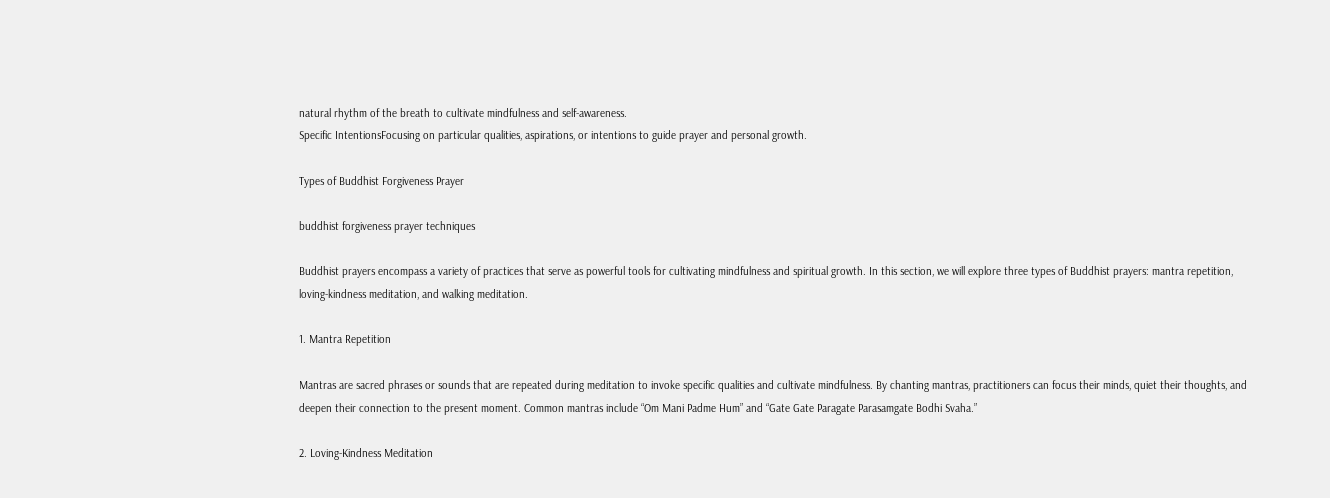natural rhythm of the breath to cultivate mindfulness and self-awareness.
Specific IntentionsFocusing on particular qualities, aspirations, or intentions to guide prayer and personal growth.

Types of Buddhist Forgiveness Prayer

buddhist forgiveness prayer techniques

Buddhist prayers encompass a variety of practices that serve as powerful tools for cultivating mindfulness and spiritual growth. In this section, we will explore three types of Buddhist prayers: mantra repetition, loving-kindness meditation, and walking meditation.

1. Mantra Repetition

Mantras are sacred phrases or sounds that are repeated during meditation to invoke specific qualities and cultivate mindfulness. By chanting mantras, practitioners can focus their minds, quiet their thoughts, and deepen their connection to the present moment. Common mantras include “Om Mani Padme Hum” and “Gate Gate Paragate Parasamgate Bodhi Svaha.”

2. Loving-Kindness Meditation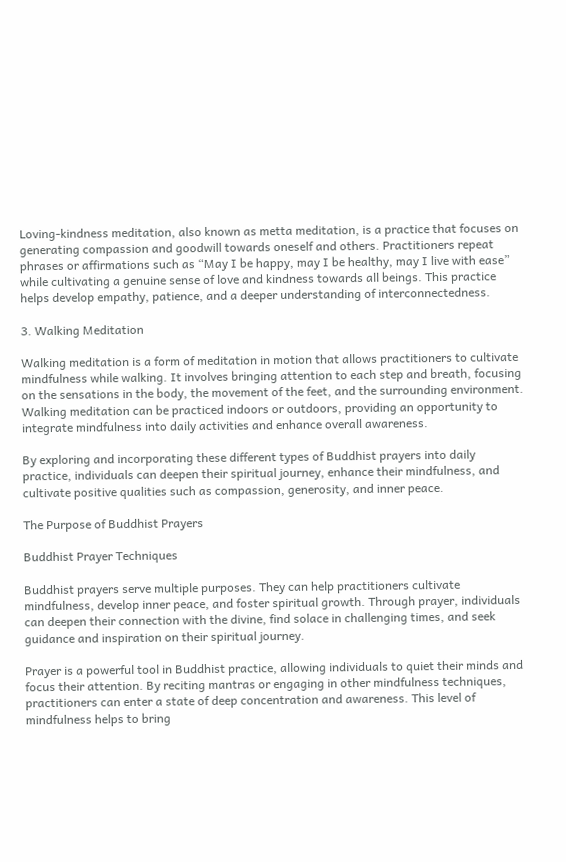Loving-kindness meditation, also known as metta meditation, is a practice that focuses on generating compassion and goodwill towards oneself and others. Practitioners repeat phrases or affirmations such as “May I be happy, may I be healthy, may I live with ease” while cultivating a genuine sense of love and kindness towards all beings. This practice helps develop empathy, patience, and a deeper understanding of interconnectedness.

3. Walking Meditation

Walking meditation is a form of meditation in motion that allows practitioners to cultivate mindfulness while walking. It involves bringing attention to each step and breath, focusing on the sensations in the body, the movement of the feet, and the surrounding environment. Walking meditation can be practiced indoors or outdoors, providing an opportunity to integrate mindfulness into daily activities and enhance overall awareness.

By exploring and incorporating these different types of Buddhist prayers into daily practice, individuals can deepen their spiritual journey, enhance their mindfulness, and cultivate positive qualities such as compassion, generosity, and inner peace.

The Purpose of Buddhist Prayers

Buddhist Prayer Techniques

Buddhist prayers serve multiple purposes. They can help practitioners cultivate mindfulness, develop inner peace, and foster spiritual growth. Through prayer, individuals can deepen their connection with the divine, find solace in challenging times, and seek guidance and inspiration on their spiritual journey.

Prayer is a powerful tool in Buddhist practice, allowing individuals to quiet their minds and focus their attention. By reciting mantras or engaging in other mindfulness techniques, practitioners can enter a state of deep concentration and awareness. This level of mindfulness helps to bring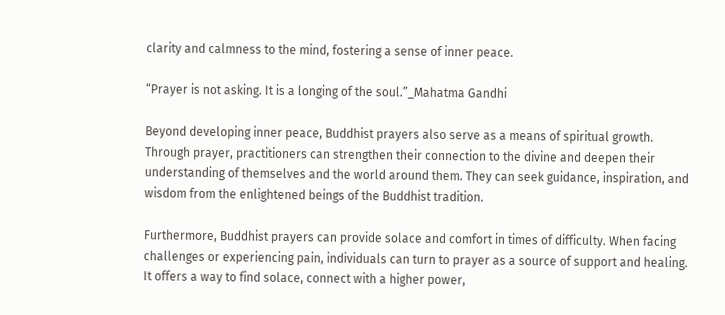clarity and calmness to the mind, fostering a sense of inner peace.

“Prayer is not asking. It is a longing of the soul.”_Mahatma Gandhi

Beyond developing inner peace, Buddhist prayers also serve as a means of spiritual growth. Through prayer, practitioners can strengthen their connection to the divine and deepen their understanding of themselves and the world around them. They can seek guidance, inspiration, and wisdom from the enlightened beings of the Buddhist tradition.

Furthermore, Buddhist prayers can provide solace and comfort in times of difficulty. When facing challenges or experiencing pain, individuals can turn to prayer as a source of support and healing. It offers a way to find solace, connect with a higher power,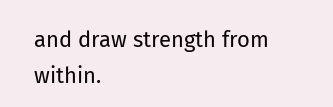and draw strength from within.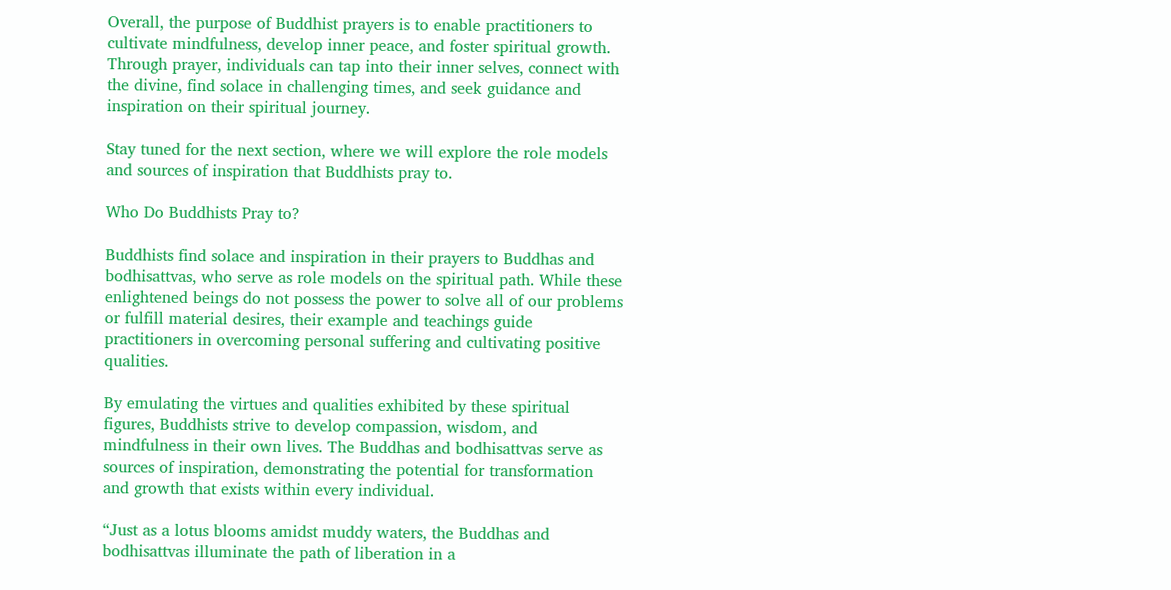Overall, the purpose of Buddhist prayers is to enable practitioners to cultivate mindfulness, develop inner peace, and foster spiritual growth. Through prayer, individuals can tap into their inner selves, connect with the divine, find solace in challenging times, and seek guidance and inspiration on their spiritual journey.

Stay tuned for the next section, where we will explore the role models and sources of inspiration that Buddhists pray to.

Who Do Buddhists Pray to?

Buddhists find solace and inspiration in their prayers to Buddhas and bodhisattvas, who serve as role models on the spiritual path. While these enlightened beings do not possess the power to solve all of our problems or fulfill material desires, their example and teachings guide practitioners in overcoming personal suffering and cultivating positive qualities.

By emulating the virtues and qualities exhibited by these spiritual figures, Buddhists strive to develop compassion, wisdom, and mindfulness in their own lives. The Buddhas and bodhisattvas serve as sources of inspiration, demonstrating the potential for transformation and growth that exists within every individual.

“Just as a lotus blooms amidst muddy waters, the Buddhas and bodhisattvas illuminate the path of liberation in a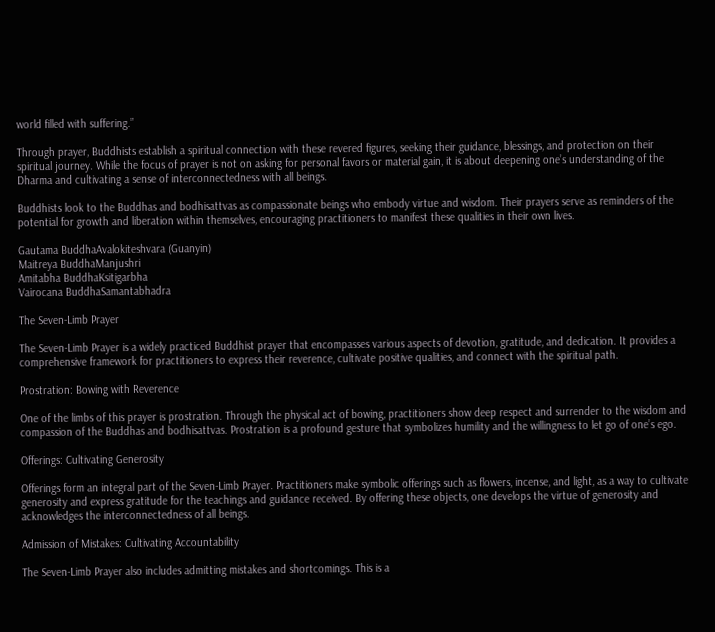world filled with suffering.”

Through prayer, Buddhists establish a spiritual connection with these revered figures, seeking their guidance, blessings, and protection on their spiritual journey. While the focus of prayer is not on asking for personal favors or material gain, it is about deepening one’s understanding of the Dharma and cultivating a sense of interconnectedness with all beings.

Buddhists look to the Buddhas and bodhisattvas as compassionate beings who embody virtue and wisdom. Their prayers serve as reminders of the potential for growth and liberation within themselves, encouraging practitioners to manifest these qualities in their own lives.

Gautama BuddhaAvalokiteshvara (Guanyin)
Maitreya BuddhaManjushri
Amitabha BuddhaKsitigarbha
Vairocana BuddhaSamantabhadra

The Seven-Limb Prayer

The Seven-Limb Prayer is a widely practiced Buddhist prayer that encompasses various aspects of devotion, gratitude, and dedication. It provides a comprehensive framework for practitioners to express their reverence, cultivate positive qualities, and connect with the spiritual path.

Prostration: Bowing with Reverence

One of the limbs of this prayer is prostration. Through the physical act of bowing, practitioners show deep respect and surrender to the wisdom and compassion of the Buddhas and bodhisattvas. Prostration is a profound gesture that symbolizes humility and the willingness to let go of one’s ego.

Offerings: Cultivating Generosity

Offerings form an integral part of the Seven-Limb Prayer. Practitioners make symbolic offerings such as flowers, incense, and light, as a way to cultivate generosity and express gratitude for the teachings and guidance received. By offering these objects, one develops the virtue of generosity and acknowledges the interconnectedness of all beings.

Admission of Mistakes: Cultivating Accountability

The Seven-Limb Prayer also includes admitting mistakes and shortcomings. This is a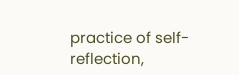practice of self-reflection,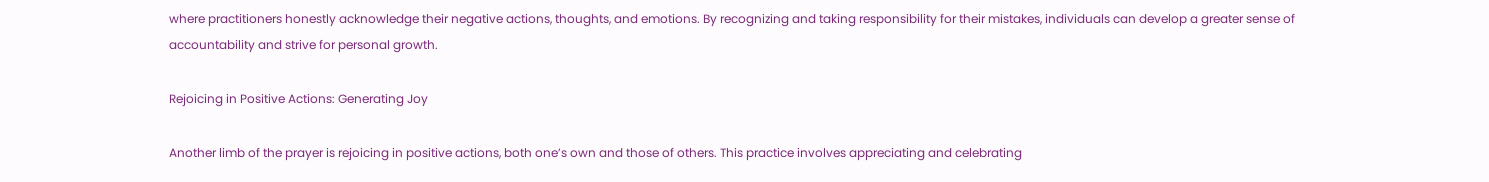where practitioners honestly acknowledge their negative actions, thoughts, and emotions. By recognizing and taking responsibility for their mistakes, individuals can develop a greater sense of accountability and strive for personal growth.

Rejoicing in Positive Actions: Generating Joy

Another limb of the prayer is rejoicing in positive actions, both one’s own and those of others. This practice involves appreciating and celebrating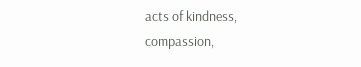acts of kindness, compassion,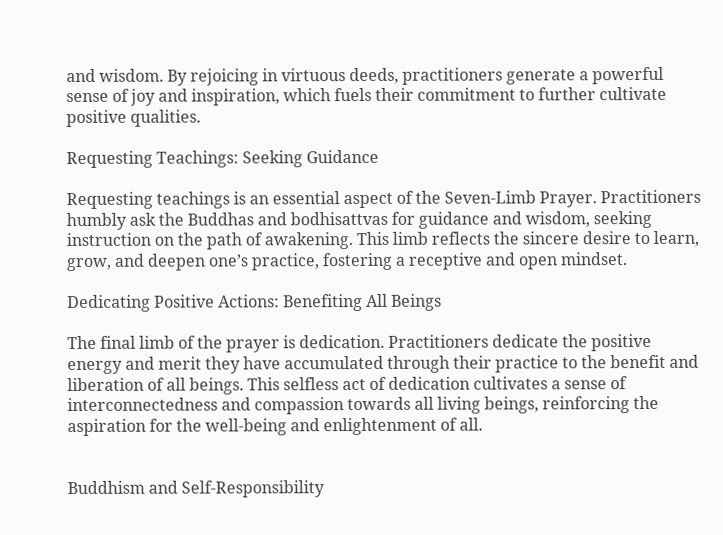and wisdom. By rejoicing in virtuous deeds, practitioners generate a powerful sense of joy and inspiration, which fuels their commitment to further cultivate positive qualities.

Requesting Teachings: Seeking Guidance

Requesting teachings is an essential aspect of the Seven-Limb Prayer. Practitioners humbly ask the Buddhas and bodhisattvas for guidance and wisdom, seeking instruction on the path of awakening. This limb reflects the sincere desire to learn, grow, and deepen one’s practice, fostering a receptive and open mindset.

Dedicating Positive Actions: Benefiting All Beings

The final limb of the prayer is dedication. Practitioners dedicate the positive energy and merit they have accumulated through their practice to the benefit and liberation of all beings. This selfless act of dedication cultivates a sense of interconnectedness and compassion towards all living beings, reinforcing the aspiration for the well-being and enlightenment of all.


Buddhism and Self-Responsibility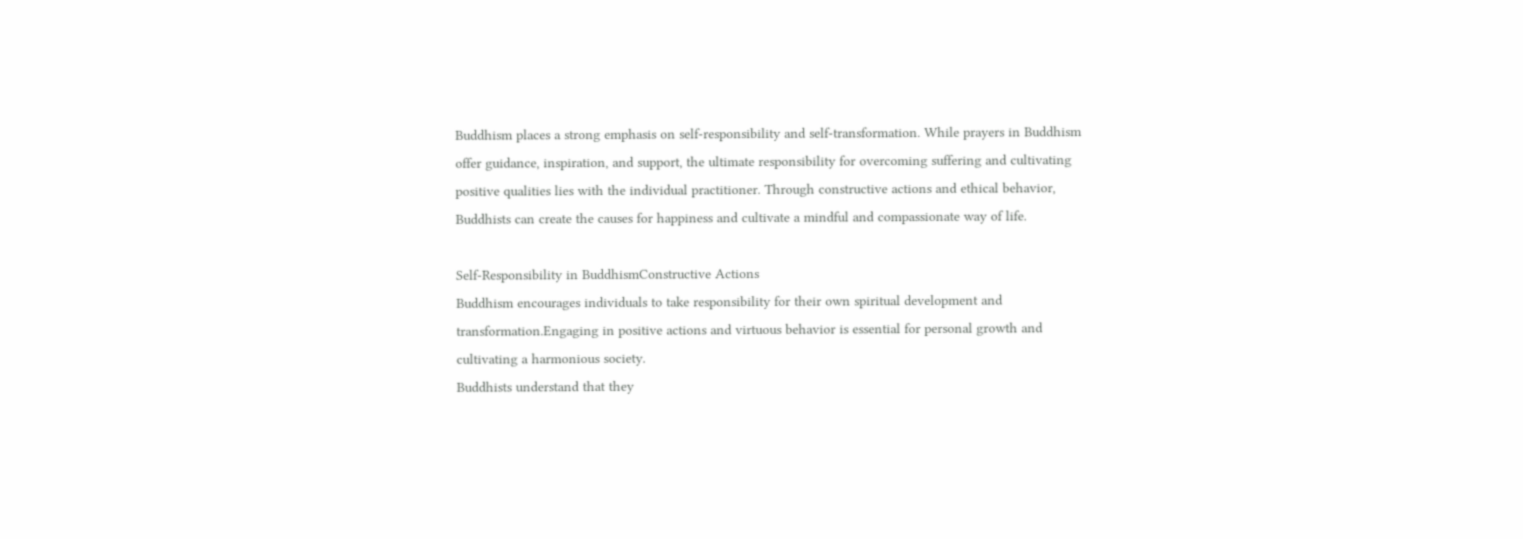Buddhism places a strong emphasis on self-responsibility and self-transformation. While prayers in Buddhism offer guidance, inspiration, and support, the ultimate responsibility for overcoming suffering and cultivating positive qualities lies with the individual practitioner. Through constructive actions and ethical behavior, Buddhists can create the causes for happiness and cultivate a mindful and compassionate way of life.

Self-Responsibility in BuddhismConstructive Actions
Buddhism encourages individuals to take responsibility for their own spiritual development and transformation.Engaging in positive actions and virtuous behavior is essential for personal growth and cultivating a harmonious society.
Buddhists understand that they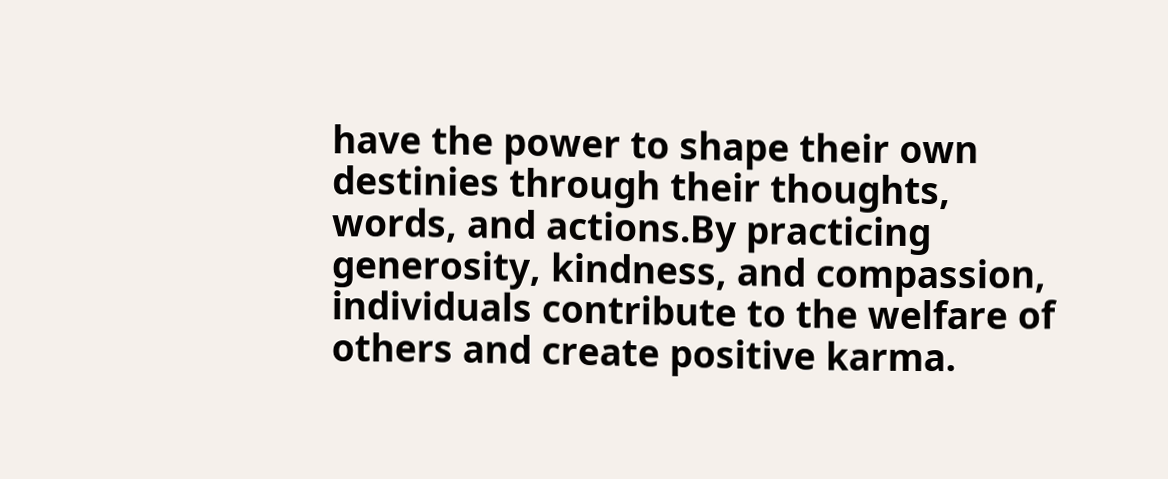have the power to shape their own destinies through their thoughts, words, and actions.By practicing generosity, kindness, and compassion, individuals contribute to the welfare of others and create positive karma.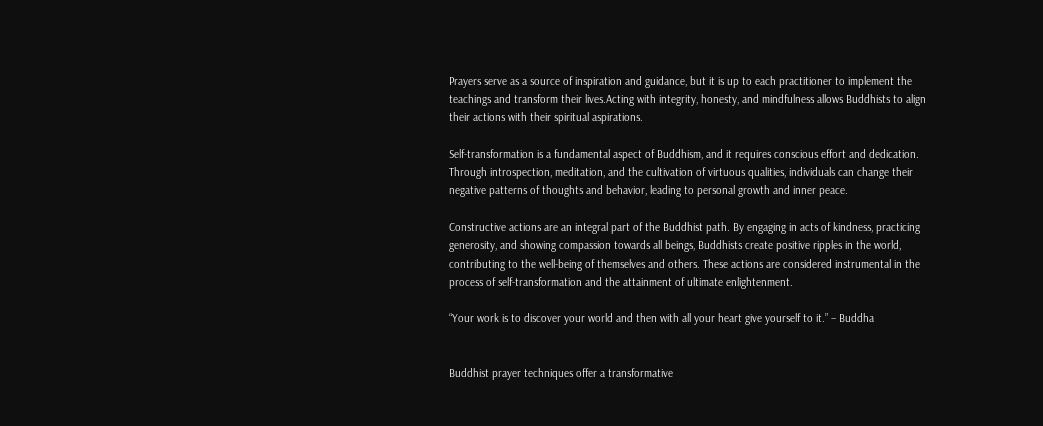Prayers serve as a source of inspiration and guidance, but it is up to each practitioner to implement the teachings and transform their lives.Acting with integrity, honesty, and mindfulness allows Buddhists to align their actions with their spiritual aspirations.

Self-transformation is a fundamental aspect of Buddhism, and it requires conscious effort and dedication. Through introspection, meditation, and the cultivation of virtuous qualities, individuals can change their negative patterns of thoughts and behavior, leading to personal growth and inner peace.

Constructive actions are an integral part of the Buddhist path. By engaging in acts of kindness, practicing generosity, and showing compassion towards all beings, Buddhists create positive ripples in the world, contributing to the well-being of themselves and others. These actions are considered instrumental in the process of self-transformation and the attainment of ultimate enlightenment.

“Your work is to discover your world and then with all your heart give yourself to it.” – Buddha


Buddhist prayer techniques offer a transformative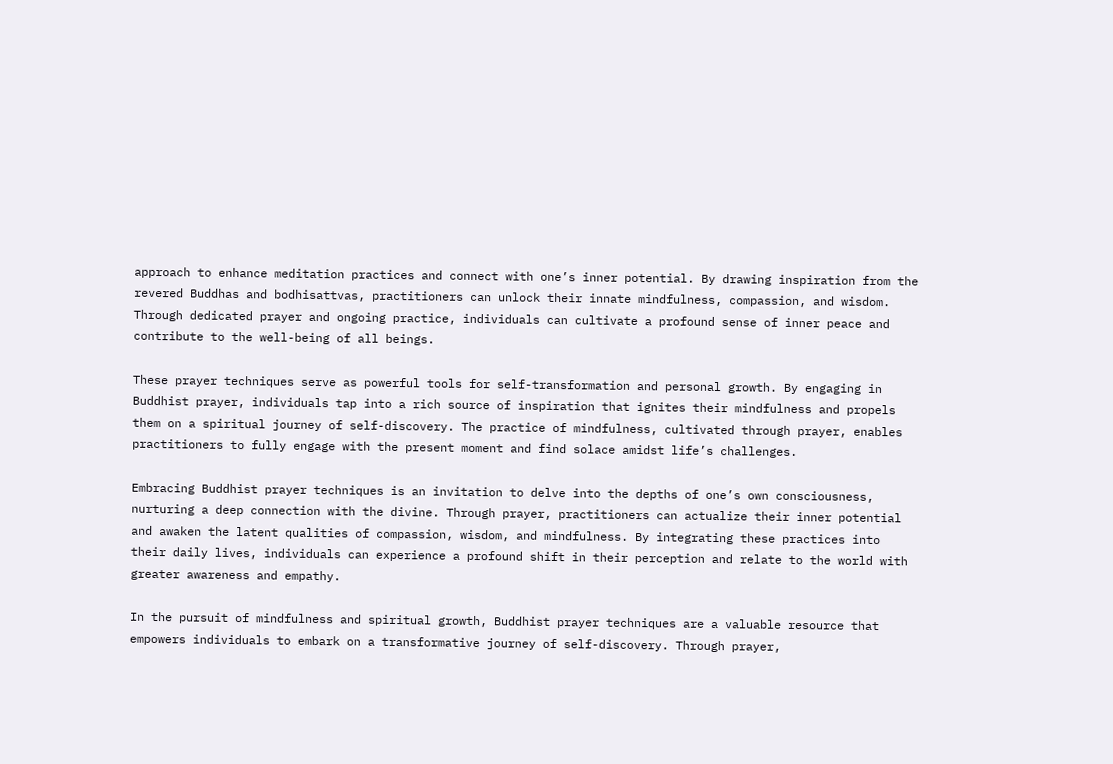approach to enhance meditation practices and connect with one’s inner potential. By drawing inspiration from the revered Buddhas and bodhisattvas, practitioners can unlock their innate mindfulness, compassion, and wisdom. Through dedicated prayer and ongoing practice, individuals can cultivate a profound sense of inner peace and contribute to the well-being of all beings.

These prayer techniques serve as powerful tools for self-transformation and personal growth. By engaging in Buddhist prayer, individuals tap into a rich source of inspiration that ignites their mindfulness and propels them on a spiritual journey of self-discovery. The practice of mindfulness, cultivated through prayer, enables practitioners to fully engage with the present moment and find solace amidst life’s challenges.

Embracing Buddhist prayer techniques is an invitation to delve into the depths of one’s own consciousness, nurturing a deep connection with the divine. Through prayer, practitioners can actualize their inner potential and awaken the latent qualities of compassion, wisdom, and mindfulness. By integrating these practices into their daily lives, individuals can experience a profound shift in their perception and relate to the world with greater awareness and empathy.

In the pursuit of mindfulness and spiritual growth, Buddhist prayer techniques are a valuable resource that empowers individuals to embark on a transformative journey of self-discovery. Through prayer,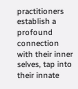practitioners establish a profound connection with their inner selves, tap into their innate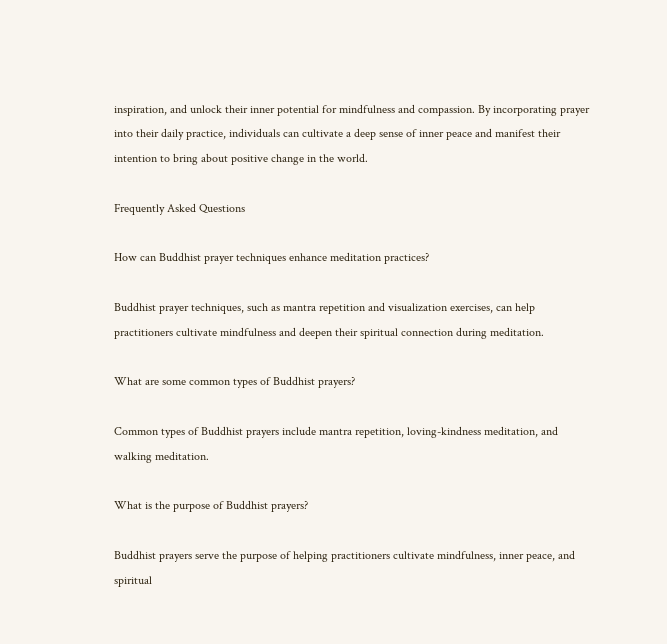inspiration, and unlock their inner potential for mindfulness and compassion. By incorporating prayer into their daily practice, individuals can cultivate a deep sense of inner peace and manifest their intention to bring about positive change in the world.

Frequently Asked Questions

How can Buddhist prayer techniques enhance meditation practices?

Buddhist prayer techniques, such as mantra repetition and visualization exercises, can help practitioners cultivate mindfulness and deepen their spiritual connection during meditation.

What are some common types of Buddhist prayers?

Common types of Buddhist prayers include mantra repetition, loving-kindness meditation, and walking meditation.

What is the purpose of Buddhist prayers?

Buddhist prayers serve the purpose of helping practitioners cultivate mindfulness, inner peace, and spiritual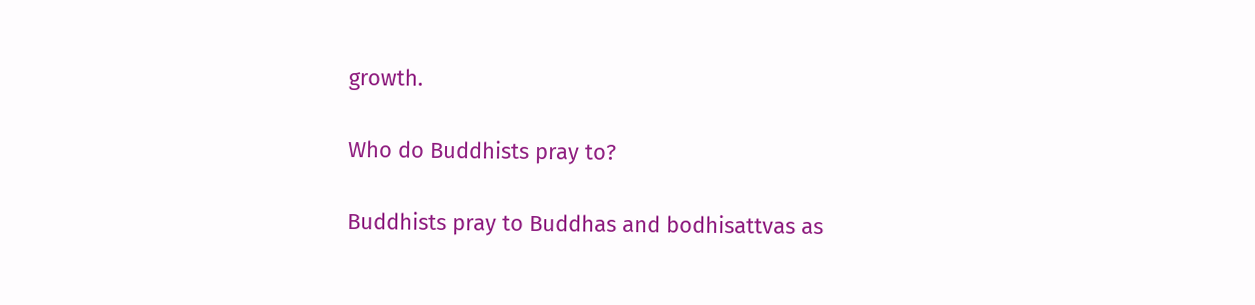growth.

Who do Buddhists pray to?

Buddhists pray to Buddhas and bodhisattvas as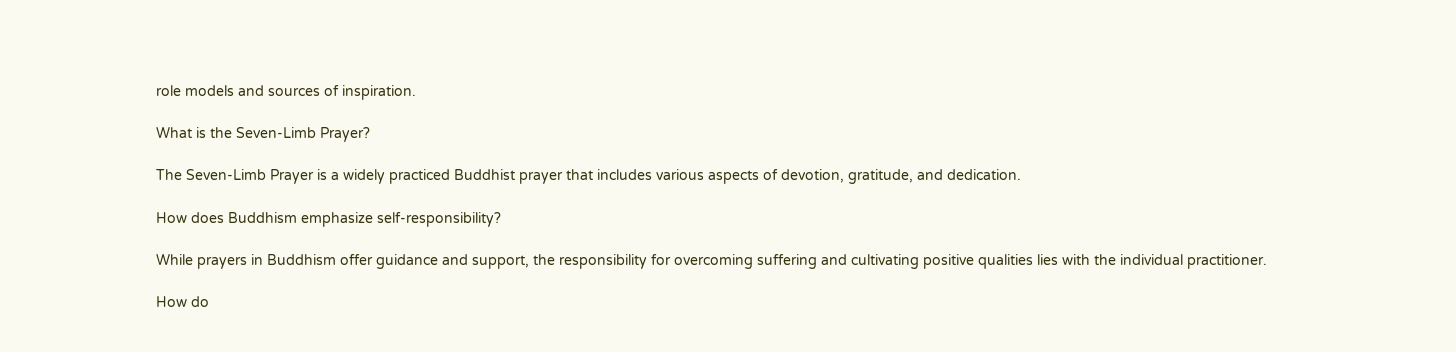role models and sources of inspiration.

What is the Seven-Limb Prayer?

The Seven-Limb Prayer is a widely practiced Buddhist prayer that includes various aspects of devotion, gratitude, and dedication.

How does Buddhism emphasize self-responsibility?

While prayers in Buddhism offer guidance and support, the responsibility for overcoming suffering and cultivating positive qualities lies with the individual practitioner.

How do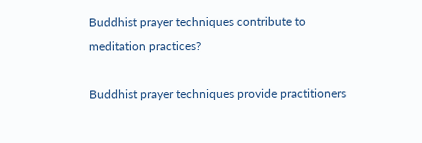Buddhist prayer techniques contribute to meditation practices?

Buddhist prayer techniques provide practitioners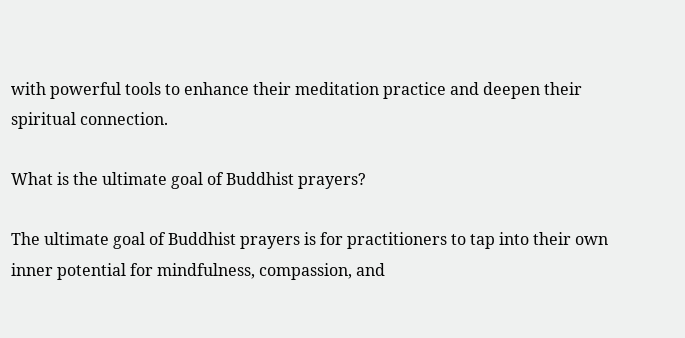with powerful tools to enhance their meditation practice and deepen their spiritual connection.

What is the ultimate goal of Buddhist prayers?

The ultimate goal of Buddhist prayers is for practitioners to tap into their own inner potential for mindfulness, compassion, and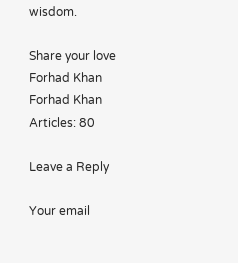wisdom.

Share your love
Forhad Khan
Forhad Khan
Articles: 80

Leave a Reply

Your email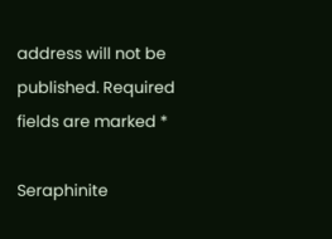address will not be published. Required fields are marked *

Seraphinite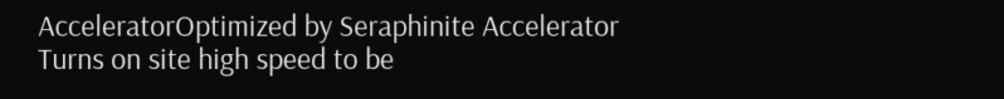AcceleratorOptimized by Seraphinite Accelerator
Turns on site high speed to be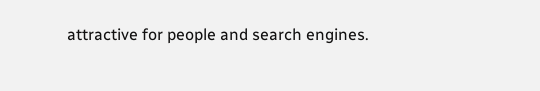attractive for people and search engines.